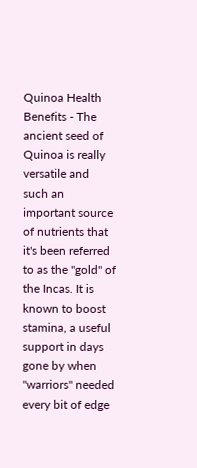Quinoa Health Benefits - The ancient seed of Quinoa is really versatile and such an important source of nutrients that it's been referred to as the "gold" of the Incas. It is known to boost stamina, a useful support in days gone by when "warriors" needed every bit of edge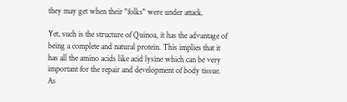they may get when their "folks" were under attack.

Yet, such is the structure of Quinoa, it has the advantage of being a complete and natural protein. This implies that it has all the amino acids like acid lysine which can be very important for the repair and development of body tissue. As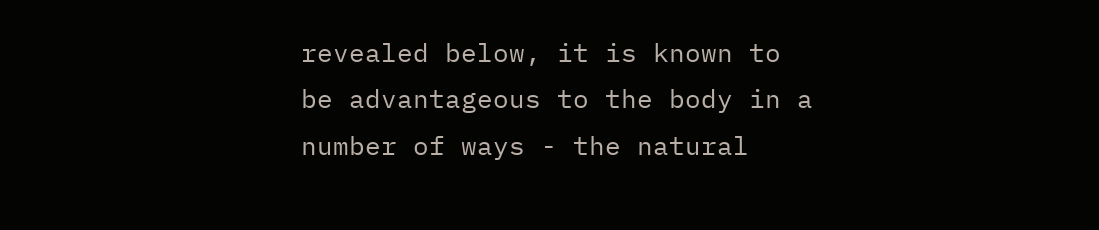revealed below, it is known to be advantageous to the body in a number of ways - the natural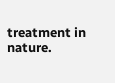treatment in nature.